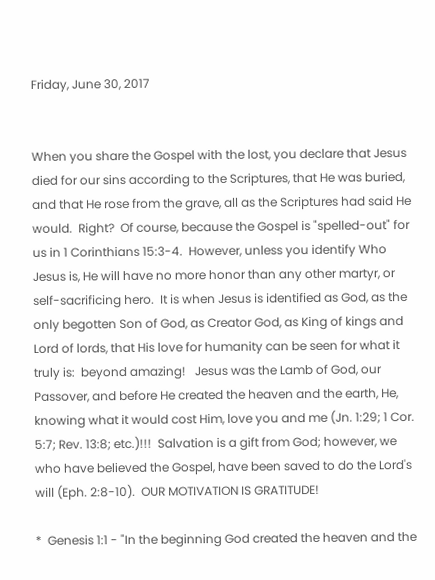Friday, June 30, 2017


When you share the Gospel with the lost, you declare that Jesus died for our sins according to the Scriptures, that He was buried, and that He rose from the grave, all as the Scriptures had said He would.  Right?  Of course, because the Gospel is "spelled-out" for us in 1 Corinthians 15:3-4.  However, unless you identify Who Jesus is, He will have no more honor than any other martyr, or self-sacrificing hero.  It is when Jesus is identified as God, as the only begotten Son of God, as Creator God, as King of kings and Lord of lords, that His love for humanity can be seen for what it truly is:  beyond amazing!   Jesus was the Lamb of God, our Passover, and before He created the heaven and the earth, He, knowing what it would cost Him, love you and me (Jn. 1:29; 1 Cor. 5:7; Rev. 13:8; etc.)!!!  Salvation is a gift from God; however, we who have believed the Gospel, have been saved to do the Lord's will (Eph. 2:8-10).  OUR MOTIVATION IS GRATITUDE!

*  Genesis 1:1 - "In the beginning God created the heaven and the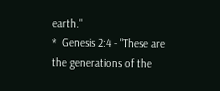earth."
*  Genesis 2:4 - "These are the generations of the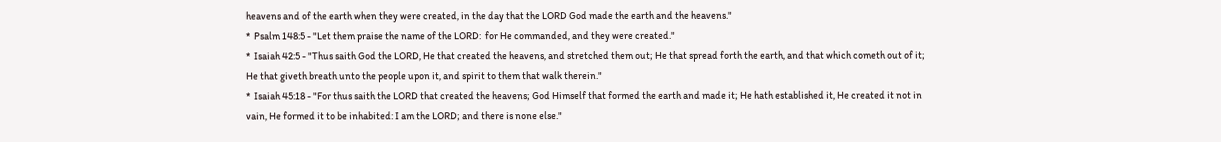heavens and of the earth when they were created, in the day that the LORD God made the earth and the heavens."
*  Psalm 148:5 - "Let them praise the name of the LORD:  for He commanded, and they were created."
*  Isaiah 42:5 - "Thus saith God the LORD, He that created the heavens, and stretched them out; He that spread forth the earth, and that which cometh out of it; He that giveth breath unto the people upon it, and spirit to them that walk therein."
*  Isaiah 45:18 - "For thus saith the LORD that created the heavens; God Himself that formed the earth and made it; He hath established it, He created it not in vain, He formed it to be inhabited: I am the LORD; and there is none else."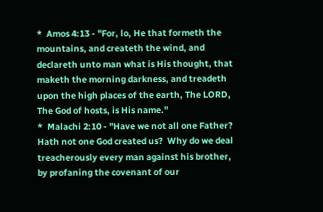*  Amos 4:13 - "For, lo, He that formeth the mountains, and createth the wind, and declareth unto man what is His thought, that maketh the morning darkness, and treadeth upon the high places of the earth, The LORD, The God of hosts, is His name."
*  Malachi 2:10 - "Have we not all one Father?  Hath not one God created us?  Why do we deal treacherously every man against his brother, by profaning the covenant of our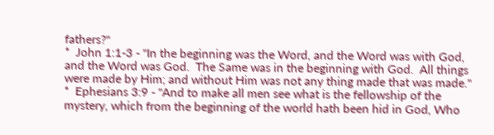fathers?"
*  John 1:1-3 - "In the beginning was the Word, and the Word was with God, and the Word was God.  The Same was in the beginning with God.  All things were made by Him; and without Him was not any thing made that was made."
*  Ephesians 3:9 - "And to make all men see what is the fellowship of the mystery, which from the beginning of the world hath been hid in God, Who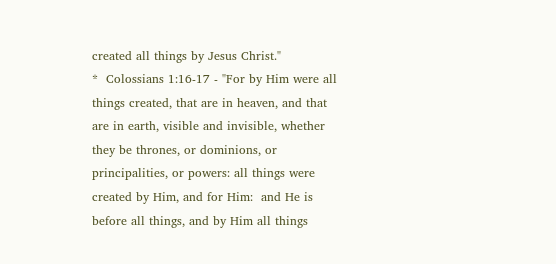created all things by Jesus Christ."
*  Colossians 1:16-17 - "For by Him were all things created, that are in heaven, and that are in earth, visible and invisible, whether they be thrones, or dominions, or principalities, or powers: all things were created by Him, and for Him:  and He is before all things, and by Him all things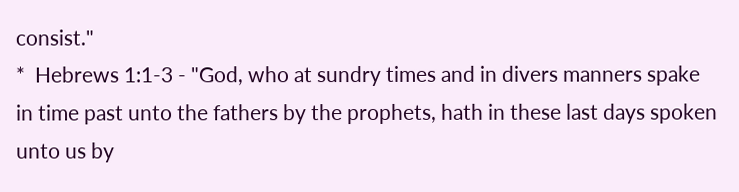consist."
*  Hebrews 1:1-3 - "God, who at sundry times and in divers manners spake in time past unto the fathers by the prophets, hath in these last days spoken unto us by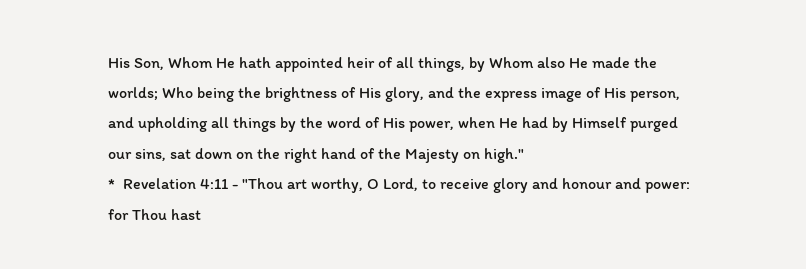His Son, Whom He hath appointed heir of all things, by Whom also He made the worlds; Who being the brightness of His glory, and the express image of His person, and upholding all things by the word of His power, when He had by Himself purged our sins, sat down on the right hand of the Majesty on high."
*  Revelation 4:11 - "Thou art worthy, O Lord, to receive glory and honour and power: for Thou hast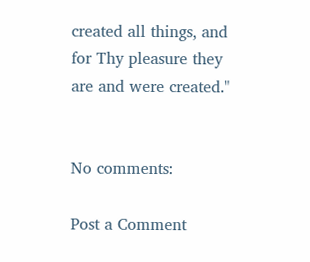created all things, and for Thy pleasure they are and were created."


No comments:

Post a Comment